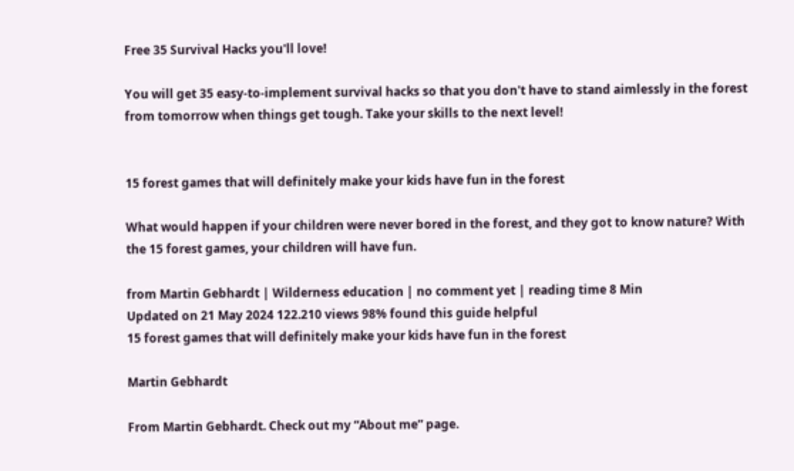Free 35 Survival Hacks you'll love!

You will get 35 easy-to-implement survival hacks so that you don't have to stand aimlessly in the forest from tomorrow when things get tough. Take your skills to the next level!


15 forest games that will definitely make your kids have fun in the forest

What would happen if your children were never bored in the forest, and they got to know nature? With the 15 forest games, your children will have fun.

from Martin Gebhardt | Wilderness education | no comment yet | reading time 8 Min
Updated on 21 May 2024 122.210 views 98% found this guide helpful
15 forest games that will definitely make your kids have fun in the forest

Martin Gebhardt

From Martin Gebhardt. Check out my “About me” page.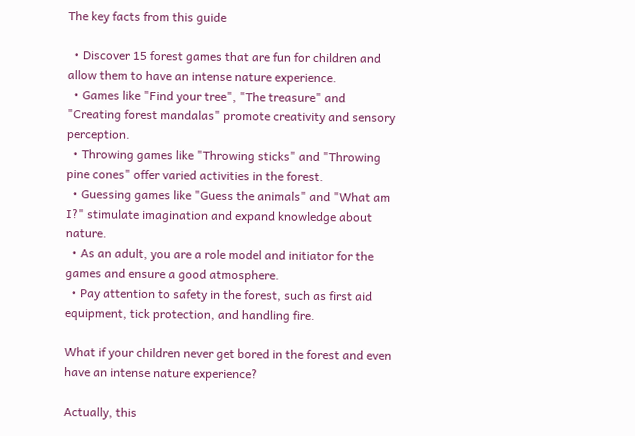The key facts from this guide

  • Discover 15 forest games that are fun for children and allow them to have an intense nature experience.
  • Games like "Find your tree", "The treasure" and "Creating forest mandalas" promote creativity and sensory perception.
  • Throwing games like "Throwing sticks" and "Throwing pine cones" offer varied activities in the forest.
  • Guessing games like "Guess the animals" and "What am I?" stimulate imagination and expand knowledge about nature.
  • As an adult, you are a role model and initiator for the games and ensure a good atmosphere.
  • Pay attention to safety in the forest, such as first aid equipment, tick protection, and handling fire.

What if your children never get bored in the forest and even have an intense nature experience?

Actually, this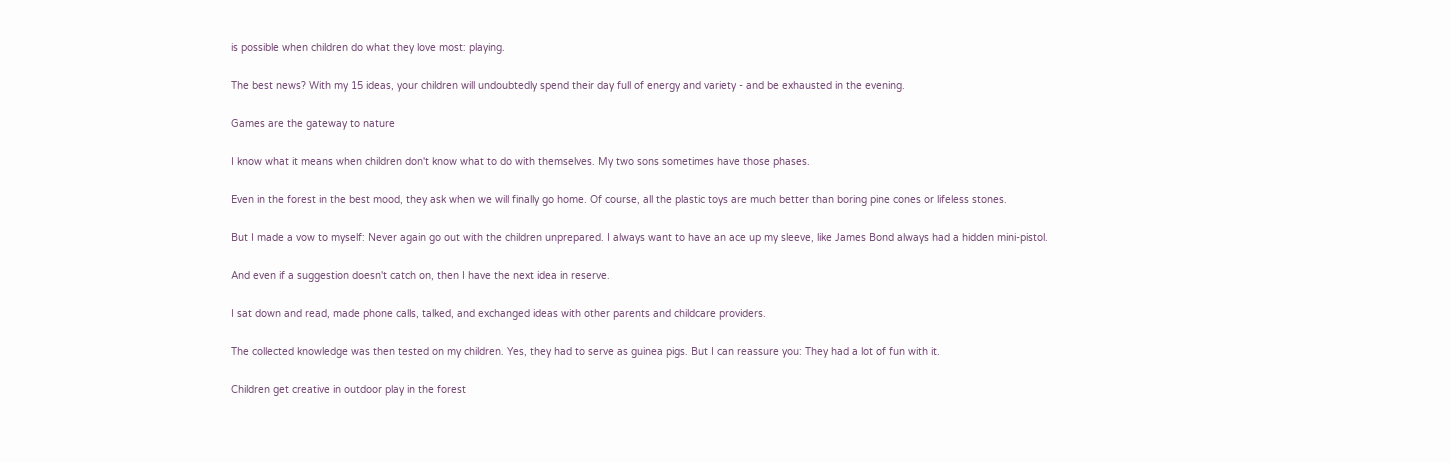is possible when children do what they love most: playing.

The best news? With my 15 ideas, your children will undoubtedly spend their day full of energy and variety - and be exhausted in the evening.

Games are the gateway to nature

I know what it means when children don't know what to do with themselves. My two sons sometimes have those phases.

Even in the forest in the best mood, they ask when we will finally go home. Of course, all the plastic toys are much better than boring pine cones or lifeless stones.

But I made a vow to myself: Never again go out with the children unprepared. I always want to have an ace up my sleeve, like James Bond always had a hidden mini-pistol.

And even if a suggestion doesn't catch on, then I have the next idea in reserve.

I sat down and read, made phone calls, talked, and exchanged ideas with other parents and childcare providers.

The collected knowledge was then tested on my children. Yes, they had to serve as guinea pigs. But I can reassure you: They had a lot of fun with it.

Children get creative in outdoor play in the forest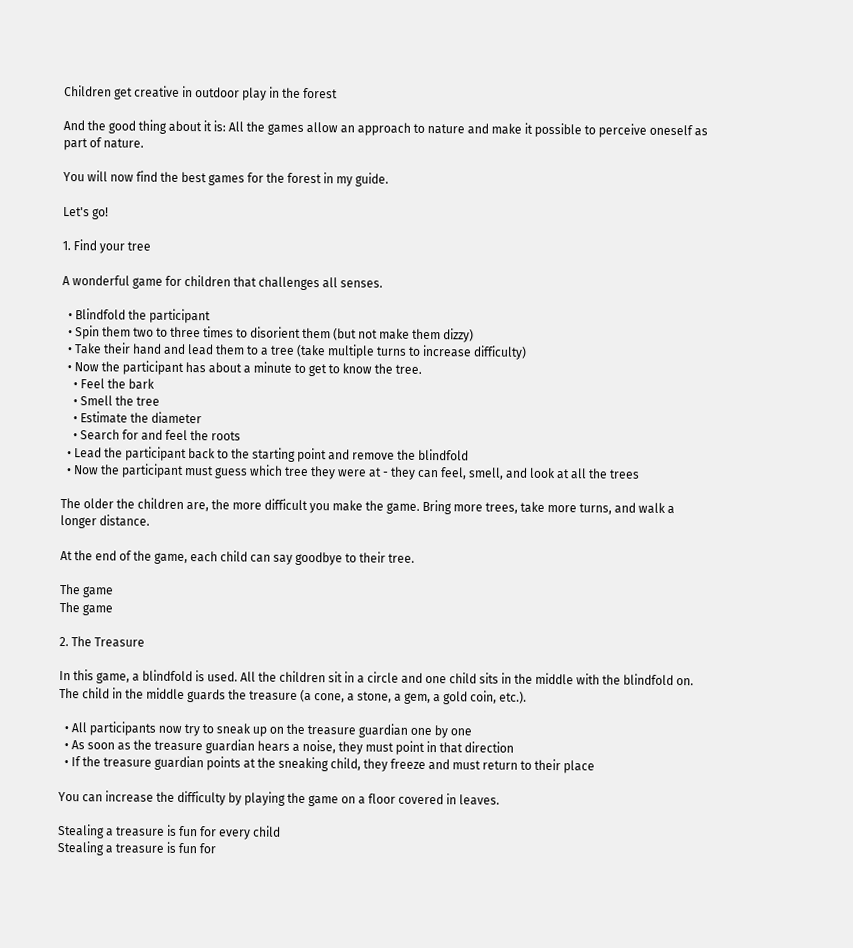Children get creative in outdoor play in the forest

And the good thing about it is: All the games allow an approach to nature and make it possible to perceive oneself as part of nature.

You will now find the best games for the forest in my guide.

Let's go!

1. Find your tree

A wonderful game for children that challenges all senses.

  • Blindfold the participant
  • Spin them two to three times to disorient them (but not make them dizzy)
  • Take their hand and lead them to a tree (take multiple turns to increase difficulty)
  • Now the participant has about a minute to get to know the tree.
    • Feel the bark
    • Smell the tree
    • Estimate the diameter
    • Search for and feel the roots
  • Lead the participant back to the starting point and remove the blindfold
  • Now the participant must guess which tree they were at - they can feel, smell, and look at all the trees

The older the children are, the more difficult you make the game. Bring more trees, take more turns, and walk a longer distance.

At the end of the game, each child can say goodbye to their tree.

The game
The game

2. The Treasure

In this game, a blindfold is used. All the children sit in a circle and one child sits in the middle with the blindfold on. The child in the middle guards the treasure (a cone, a stone, a gem, a gold coin, etc.).

  • All participants now try to sneak up on the treasure guardian one by one
  • As soon as the treasure guardian hears a noise, they must point in that direction
  • If the treasure guardian points at the sneaking child, they freeze and must return to their place

You can increase the difficulty by playing the game on a floor covered in leaves.

Stealing a treasure is fun for every child
Stealing a treasure is fun for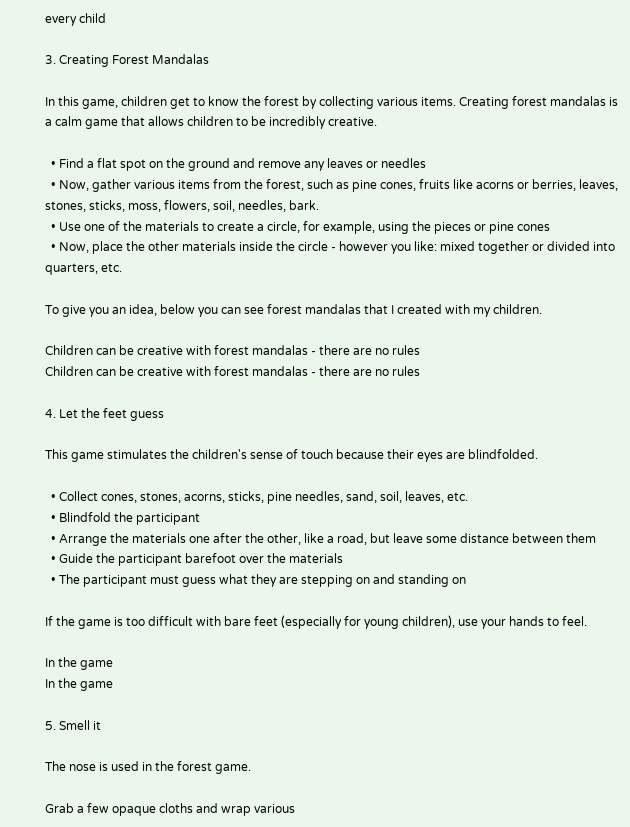every child

3. Creating Forest Mandalas

In this game, children get to know the forest by collecting various items. Creating forest mandalas is a calm game that allows children to be incredibly creative.

  • Find a flat spot on the ground and remove any leaves or needles
  • Now, gather various items from the forest, such as pine cones, fruits like acorns or berries, leaves, stones, sticks, moss, flowers, soil, needles, bark.
  • Use one of the materials to create a circle, for example, using the pieces or pine cones
  • Now, place the other materials inside the circle - however you like: mixed together or divided into quarters, etc.

To give you an idea, below you can see forest mandalas that I created with my children.

Children can be creative with forest mandalas - there are no rules
Children can be creative with forest mandalas - there are no rules

4. Let the feet guess

This game stimulates the children's sense of touch because their eyes are blindfolded.

  • Collect cones, stones, acorns, sticks, pine needles, sand, soil, leaves, etc.
  • Blindfold the participant
  • Arrange the materials one after the other, like a road, but leave some distance between them
  • Guide the participant barefoot over the materials
  • The participant must guess what they are stepping on and standing on

If the game is too difficult with bare feet (especially for young children), use your hands to feel.

In the game
In the game

5. Smell it

The nose is used in the forest game.

Grab a few opaque cloths and wrap various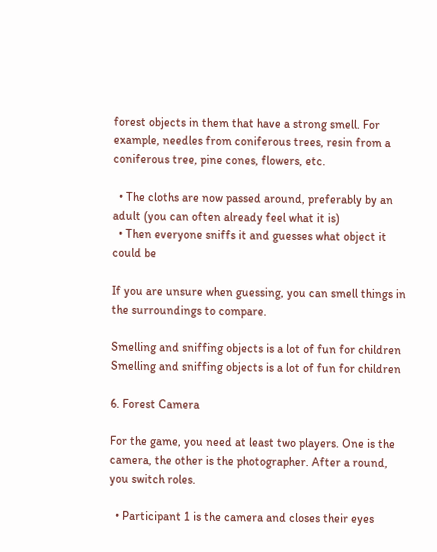forest objects in them that have a strong smell. For example, needles from coniferous trees, resin from a coniferous tree, pine cones, flowers, etc.

  • The cloths are now passed around, preferably by an adult (you can often already feel what it is)
  • Then everyone sniffs it and guesses what object it could be

If you are unsure when guessing, you can smell things in the surroundings to compare.

Smelling and sniffing objects is a lot of fun for children
Smelling and sniffing objects is a lot of fun for children

6. Forest Camera

For the game, you need at least two players. One is the camera, the other is the photographer. After a round, you switch roles.

  • Participant 1 is the camera and closes their eyes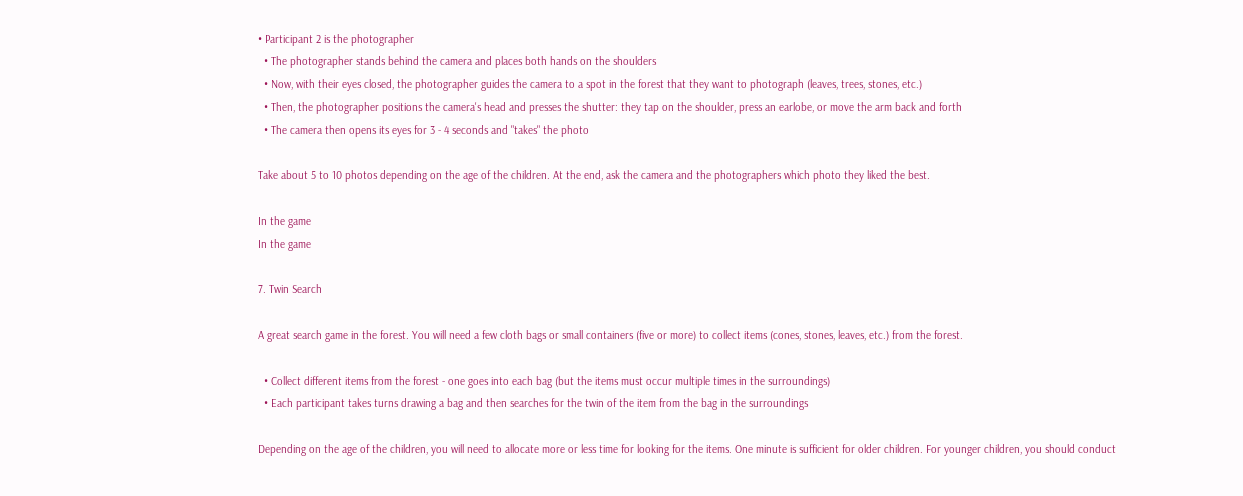• Participant 2 is the photographer
  • The photographer stands behind the camera and places both hands on the shoulders
  • Now, with their eyes closed, the photographer guides the camera to a spot in the forest that they want to photograph (leaves, trees, stones, etc.)
  • Then, the photographer positions the camera's head and presses the shutter: they tap on the shoulder, press an earlobe, or move the arm back and forth
  • The camera then opens its eyes for 3 - 4 seconds and "takes" the photo

Take about 5 to 10 photos depending on the age of the children. At the end, ask the camera and the photographers which photo they liked the best.

In the game
In the game

7. Twin Search

A great search game in the forest. You will need a few cloth bags or small containers (five or more) to collect items (cones, stones, leaves, etc.) from the forest.

  • Collect different items from the forest - one goes into each bag (but the items must occur multiple times in the surroundings)
  • Each participant takes turns drawing a bag and then searches for the twin of the item from the bag in the surroundings

Depending on the age of the children, you will need to allocate more or less time for looking for the items. One minute is sufficient for older children. For younger children, you should conduct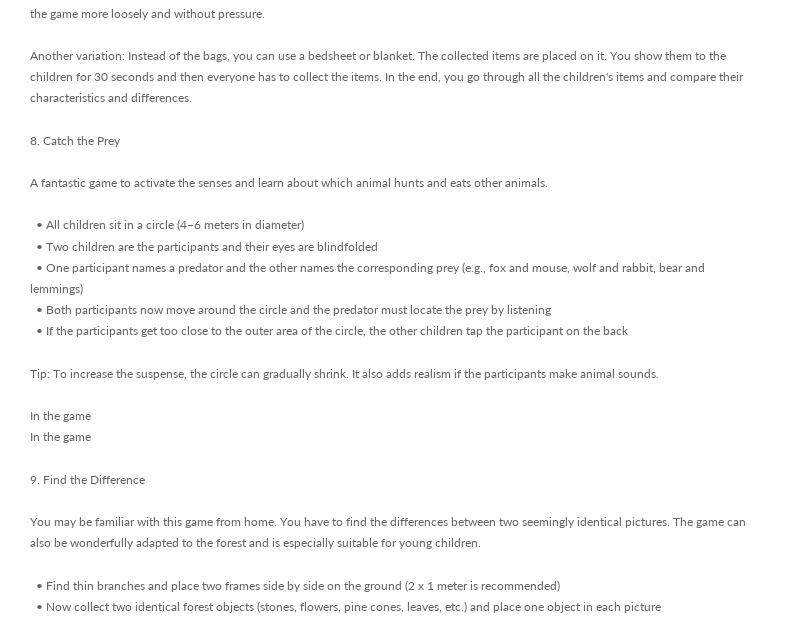the game more loosely and without pressure.

Another variation: Instead of the bags, you can use a bedsheet or blanket. The collected items are placed on it. You show them to the children for 30 seconds and then everyone has to collect the items. In the end, you go through all the children's items and compare their characteristics and differences.

8. Catch the Prey

A fantastic game to activate the senses and learn about which animal hunts and eats other animals.

  • All children sit in a circle (4–6 meters in diameter)
  • Two children are the participants and their eyes are blindfolded
  • One participant names a predator and the other names the corresponding prey (e.g., fox and mouse, wolf and rabbit, bear and lemmings)
  • Both participants now move around the circle and the predator must locate the prey by listening
  • If the participants get too close to the outer area of the circle, the other children tap the participant on the back

Tip: To increase the suspense, the circle can gradually shrink. It also adds realism if the participants make animal sounds.

In the game
In the game

9. Find the Difference

You may be familiar with this game from home. You have to find the differences between two seemingly identical pictures. The game can also be wonderfully adapted to the forest and is especially suitable for young children.

  • Find thin branches and place two frames side by side on the ground (2 x 1 meter is recommended)
  • Now collect two identical forest objects (stones, flowers, pine cones, leaves, etc.) and place one object in each picture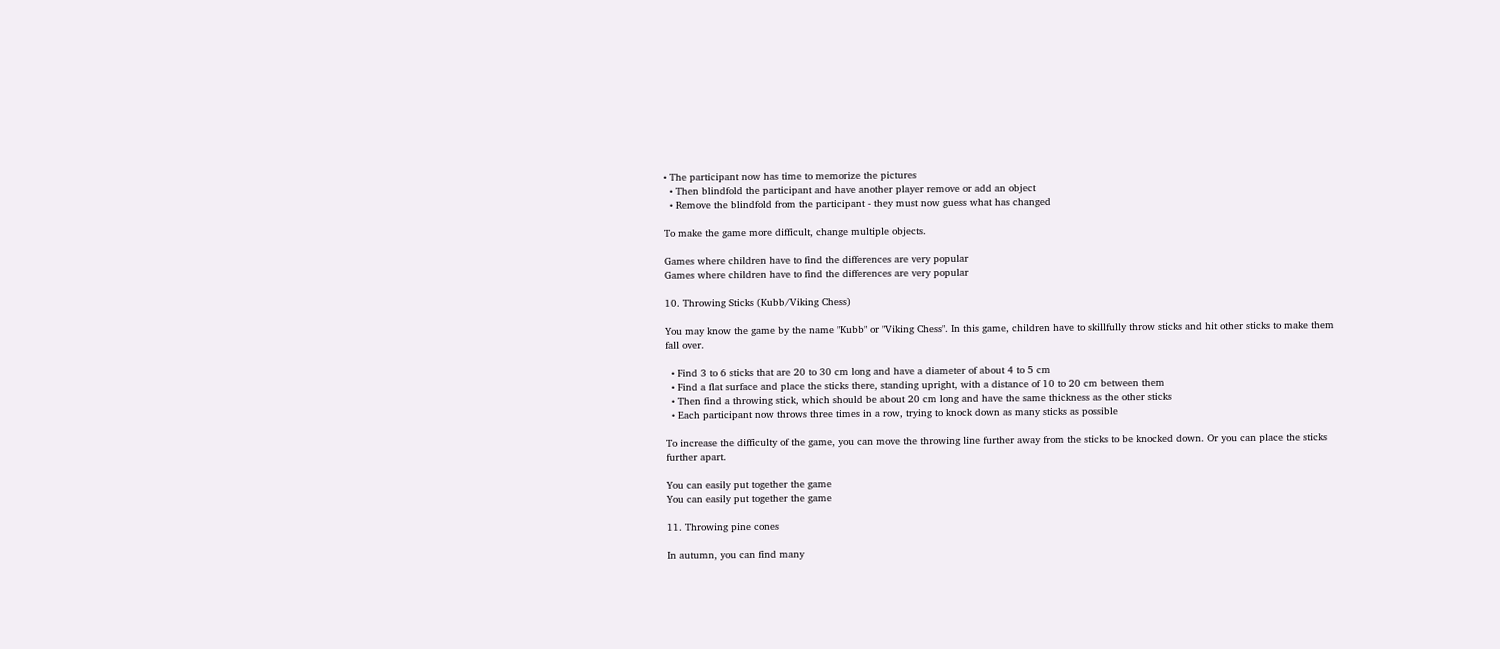• The participant now has time to memorize the pictures
  • Then blindfold the participant and have another player remove or add an object
  • Remove the blindfold from the participant - they must now guess what has changed

To make the game more difficult, change multiple objects.

Games where children have to find the differences are very popular
Games where children have to find the differences are very popular

10. Throwing Sticks (Kubb/Viking Chess)

You may know the game by the name "Kubb" or "Viking Chess". In this game, children have to skillfully throw sticks and hit other sticks to make them fall over.

  • Find 3 to 6 sticks that are 20 to 30 cm long and have a diameter of about 4 to 5 cm
  • Find a flat surface and place the sticks there, standing upright, with a distance of 10 to 20 cm between them
  • Then find a throwing stick, which should be about 20 cm long and have the same thickness as the other sticks
  • Each participant now throws three times in a row, trying to knock down as many sticks as possible

To increase the difficulty of the game, you can move the throwing line further away from the sticks to be knocked down. Or you can place the sticks further apart.

You can easily put together the game
You can easily put together the game

11. Throwing pine cones

In autumn, you can find many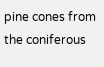pine cones from the coniferous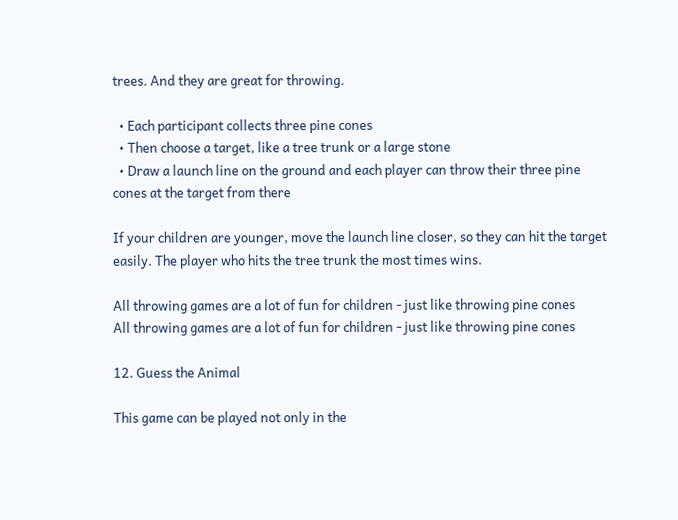trees. And they are great for throwing.

  • Each participant collects three pine cones
  • Then choose a target, like a tree trunk or a large stone
  • Draw a launch line on the ground and each player can throw their three pine cones at the target from there

If your children are younger, move the launch line closer, so they can hit the target easily. The player who hits the tree trunk the most times wins.

All throwing games are a lot of fun for children - just like throwing pine cones
All throwing games are a lot of fun for children - just like throwing pine cones

12. Guess the Animal

This game can be played not only in the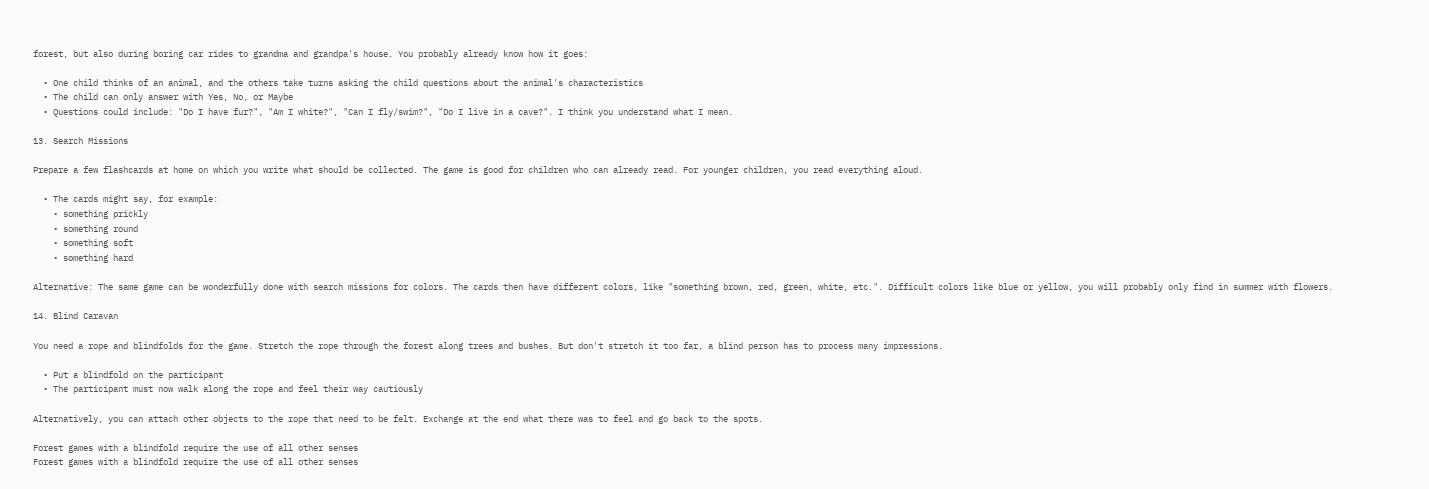forest, but also during boring car rides to grandma and grandpa's house. You probably already know how it goes:

  • One child thinks of an animal, and the others take turns asking the child questions about the animal's characteristics
  • The child can only answer with Yes, No, or Maybe
  • Questions could include: "Do I have fur?", "Am I white?", "Can I fly/swim?", "Do I live in a cave?". I think you understand what I mean.

13. Search Missions

Prepare a few flashcards at home on which you write what should be collected. The game is good for children who can already read. For younger children, you read everything aloud.

  • The cards might say, for example:
    • something prickly
    • something round
    • something soft
    • something hard

Alternative: The same game can be wonderfully done with search missions for colors. The cards then have different colors, like "something brown, red, green, white, etc.". Difficult colors like blue or yellow, you will probably only find in summer with flowers.

14. Blind Caravan

You need a rope and blindfolds for the game. Stretch the rope through the forest along trees and bushes. But don't stretch it too far, a blind person has to process many impressions.

  • Put a blindfold on the participant
  • The participant must now walk along the rope and feel their way cautiously

Alternatively, you can attach other objects to the rope that need to be felt. Exchange at the end what there was to feel and go back to the spots.

Forest games with a blindfold require the use of all other senses
Forest games with a blindfold require the use of all other senses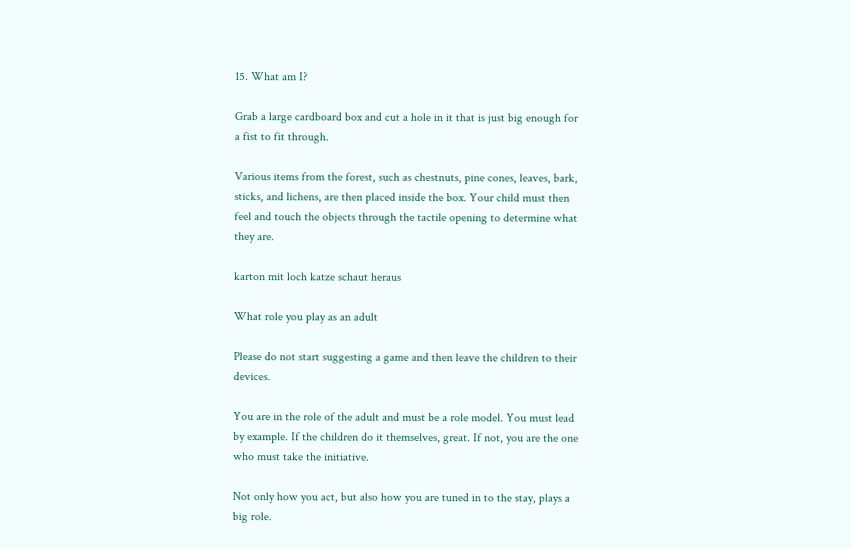15. What am I?

Grab a large cardboard box and cut a hole in it that is just big enough for a fist to fit through.

Various items from the forest, such as chestnuts, pine cones, leaves, bark, sticks, and lichens, are then placed inside the box. Your child must then feel and touch the objects through the tactile opening to determine what they are.

karton mit loch katze schaut heraus

What role you play as an adult

Please do not start suggesting a game and then leave the children to their devices.

You are in the role of the adult and must be a role model. You must lead by example. If the children do it themselves, great. If not, you are the one who must take the initiative.

Not only how you act, but also how you are tuned in to the stay, plays a big role.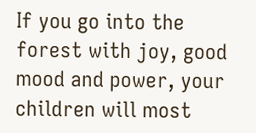If you go into the forest with joy, good mood and power, your children will most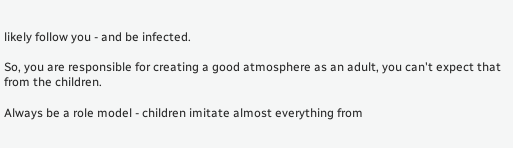likely follow you - and be infected.

So, you are responsible for creating a good atmosphere as an adult, you can't expect that from the children.

Always be a role model - children imitate almost everything from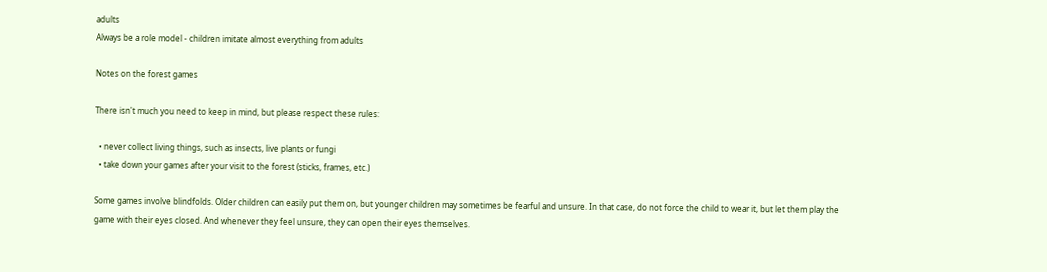adults
Always be a role model - children imitate almost everything from adults

Notes on the forest games

There isn't much you need to keep in mind, but please respect these rules:

  • never collect living things, such as insects, live plants or fungi
  • take down your games after your visit to the forest (sticks, frames, etc.)

Some games involve blindfolds. Older children can easily put them on, but younger children may sometimes be fearful and unsure. In that case, do not force the child to wear it, but let them play the game with their eyes closed. And whenever they feel unsure, they can open their eyes themselves.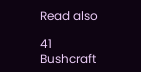Read also

41 Bushcraft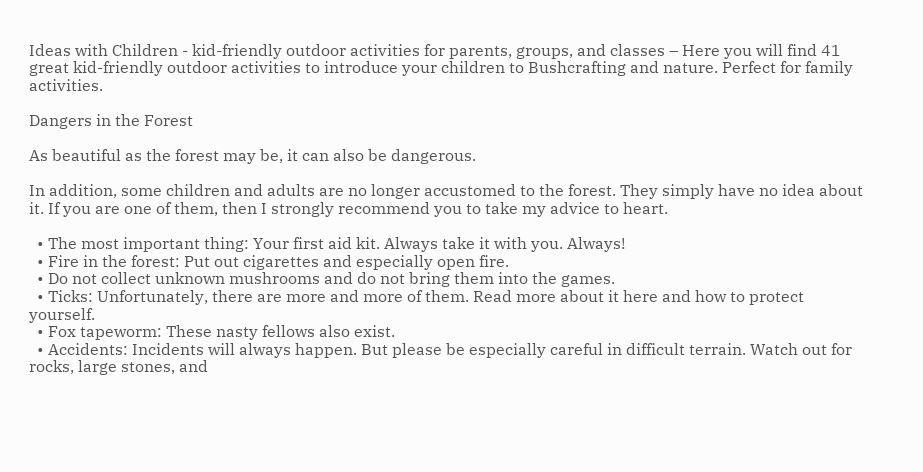Ideas with Children - kid-friendly outdoor activities for parents, groups, and classes – Here you will find 41 great kid-friendly outdoor activities to introduce your children to Bushcrafting and nature. Perfect for family activities.

Dangers in the Forest

As beautiful as the forest may be, it can also be dangerous.

In addition, some children and adults are no longer accustomed to the forest. They simply have no idea about it. If you are one of them, then I strongly recommend you to take my advice to heart.

  • The most important thing: Your first aid kit. Always take it with you. Always!
  • Fire in the forest: Put out cigarettes and especially open fire.
  • Do not collect unknown mushrooms and do not bring them into the games.
  • Ticks: Unfortunately, there are more and more of them. Read more about it here and how to protect yourself.
  • Fox tapeworm: These nasty fellows also exist.
  • Accidents: Incidents will always happen. But please be especially careful in difficult terrain. Watch out for rocks, large stones, and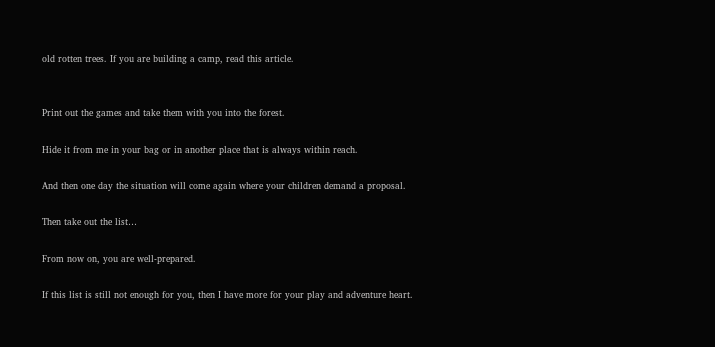old rotten trees. If you are building a camp, read this article.


Print out the games and take them with you into the forest.

Hide it from me in your bag or in another place that is always within reach.

And then one day the situation will come again where your children demand a proposal.

Then take out the list…

From now on, you are well-prepared.

If this list is still not enough for you, then I have more for your play and adventure heart.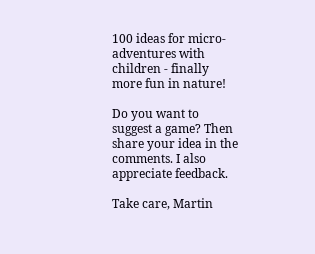100 ideas for micro-adventures with children - finally more fun in nature!

Do you want to suggest a game? Then share your idea in the comments. I also appreciate feedback.

Take care, Martin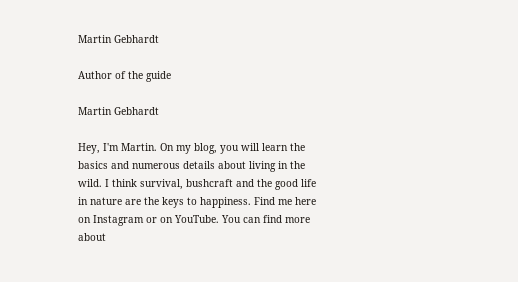Martin Gebhardt

Author of the guide

Martin Gebhardt

Hey, I'm Martin. On my blog, you will learn the basics and numerous details about living in the wild. I think survival, bushcraft and the good life in nature are the keys to happiness. Find me here on Instagram or on YouTube. You can find more about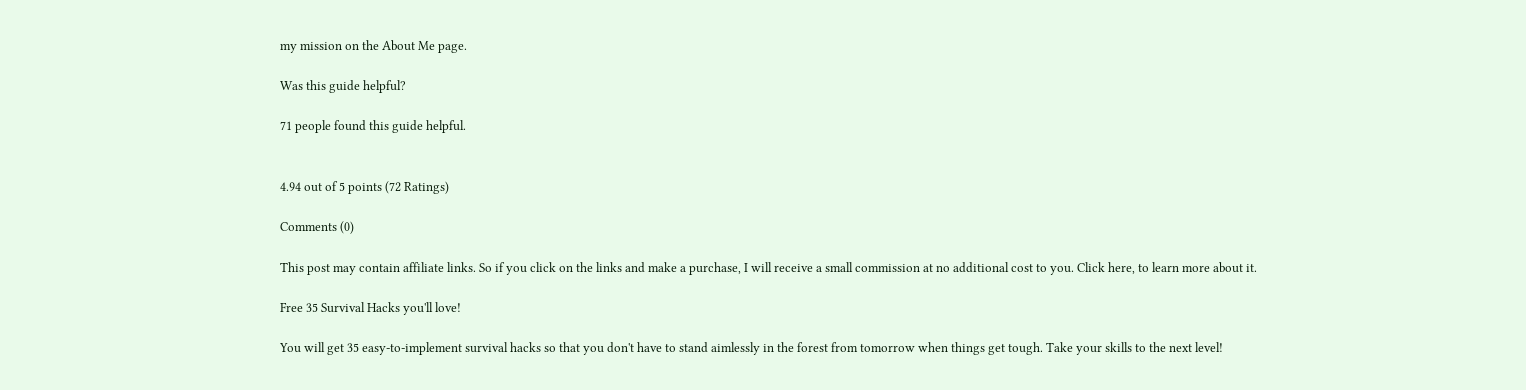my mission on the About Me page.

Was this guide helpful?

71 people found this guide helpful.


4.94 out of 5 points (72 Ratings)

Comments (0)

This post may contain affiliate links. So if you click on the links and make a purchase, I will receive a small commission at no additional cost to you. Click here, to learn more about it.

Free 35 Survival Hacks you'll love!

You will get 35 easy-to-implement survival hacks so that you don't have to stand aimlessly in the forest from tomorrow when things get tough. Take your skills to the next level!